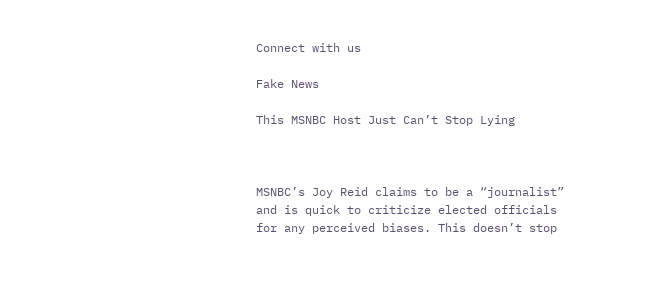Connect with us

Fake News

This MSNBC Host Just Can’t Stop Lying



MSNBC’s Joy Reid claims to be a “journalist” and is quick to criticize elected officials for any perceived biases. This doesn’t stop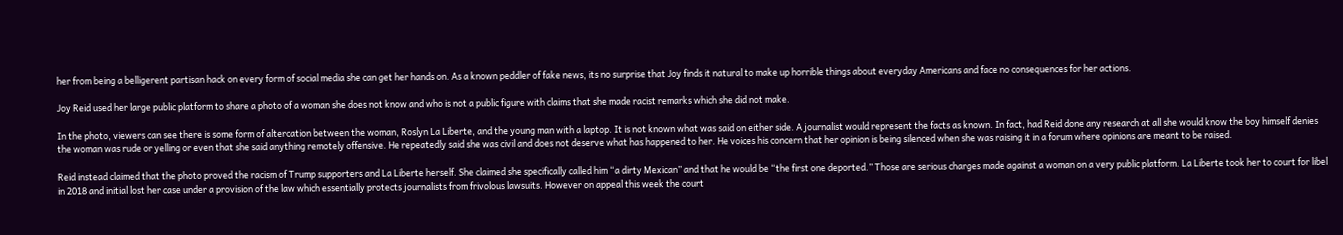her from being a belligerent partisan hack on every form of social media she can get her hands on. As a known peddler of fake news, its no surprise that Joy finds it natural to make up horrible things about everyday Americans and face no consequences for her actions.

Joy Reid used her large public platform to share a photo of a woman she does not know and who is not a public figure with claims that she made racist remarks which she did not make.

In the photo, viewers can see there is some form of altercation between the woman, Roslyn La Liberte, and the young man with a laptop. It is not known what was said on either side. A journalist would represent the facts as known. In fact, had Reid done any research at all she would know the boy himself denies the woman was rude or yelling or even that she said anything remotely offensive. He repeatedly said she was civil and does not deserve what has happened to her. He voices his concern that her opinion is being silenced when she was raising it in a forum where opinions are meant to be raised.

Reid instead claimed that the photo proved the racism of Trump supporters and La Liberte herself. She claimed she specifically called him “a dirty Mexican” and that he would be “the first one deported.” Those are serious charges made against a woman on a very public platform. La Liberte took her to court for libel in 2018 and initial lost her case under a provision of the law which essentially protects journalists from frivolous lawsuits. However on appeal this week the court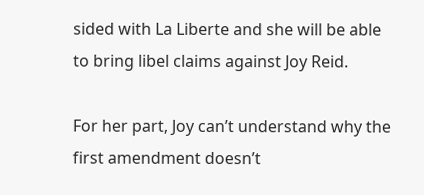sided with La Liberte and she will be able to bring libel claims against Joy Reid.

For her part, Joy can’t understand why the first amendment doesn’t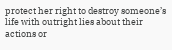protect her right to destroy someone’s life with outright lies about their actions or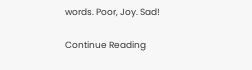words. Poor, Joy. Sad!

Continue Reading